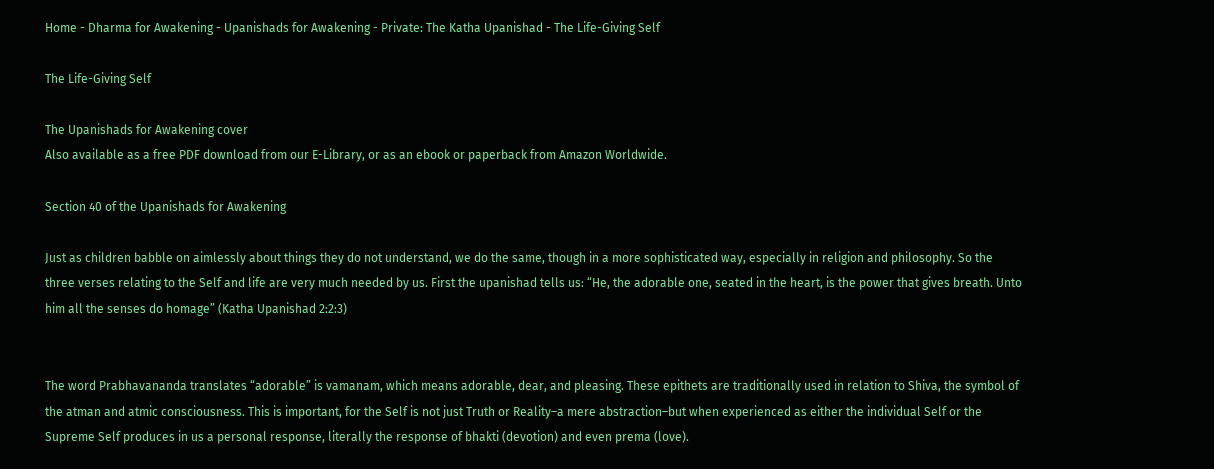Home - Dharma for Awakening - Upanishads for Awakening - Private: The Katha Upanishad - The Life-Giving Self

The Life-Giving Self

The Upanishads for Awakening cover
Also available as a free PDF download from our E-Library, or as an ebook or paperback from Amazon Worldwide.

Section 40 of the Upanishads for Awakening

Just as children babble on aimlessly about things they do not understand, we do the same, though in a more sophisticated way, especially in religion and philosophy. So the three verses relating to the Self and life are very much needed by us. First the upanishad tells us: “He, the adorable one, seated in the heart, is the power that gives breath. Unto him all the senses do homage” (Katha Upanishad 2:2:3)


The word Prabhavananda translates “adorable” is vamanam, which means adorable, dear, and pleasing. These epithets are traditionally used in relation to Shiva, the symbol of the atman and atmic consciousness. This is important, for the Self is not just Truth or Reality–a mere abstraction–but when experienced as either the individual Self or the Supreme Self produces in us a personal response, literally the response of bhakti (devotion) and even prema (love).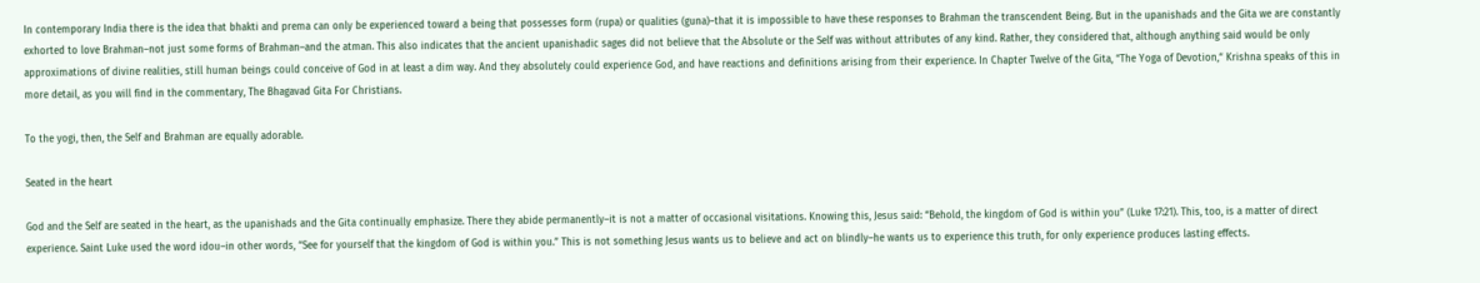In contemporary India there is the idea that bhakti and prema can only be experienced toward a being that possesses form (rupa) or qualities (guna)–that it is impossible to have these responses to Brahman the transcendent Being. But in the upanishads and the Gita we are constantly exhorted to love Brahman–not just some forms of Brahman–and the atman. This also indicates that the ancient upanishadic sages did not believe that the Absolute or the Self was without attributes of any kind. Rather, they considered that, although anything said would be only approximations of divine realities, still human beings could conceive of God in at least a dim way. And they absolutely could experience God, and have reactions and definitions arising from their experience. In Chapter Twelve of the Gita, “The Yoga of Devotion,“ Krishna speaks of this in more detail, as you will find in the commentary, The Bhagavad Gita For Christians.

To the yogi, then, the Self and Brahman are equally adorable.

Seated in the heart

God and the Self are seated in the heart, as the upanishads and the Gita continually emphasize. There they abide permanently–it is not a matter of occasional visitations. Knowing this, Jesus said: “Behold, the kingdom of God is within you” (Luke 17:21). This, too, is a matter of direct experience. Saint Luke used the word idou–in other words, “See for yourself that the kingdom of God is within you.” This is not something Jesus wants us to believe and act on blindly–he wants us to experience this truth, for only experience produces lasting effects.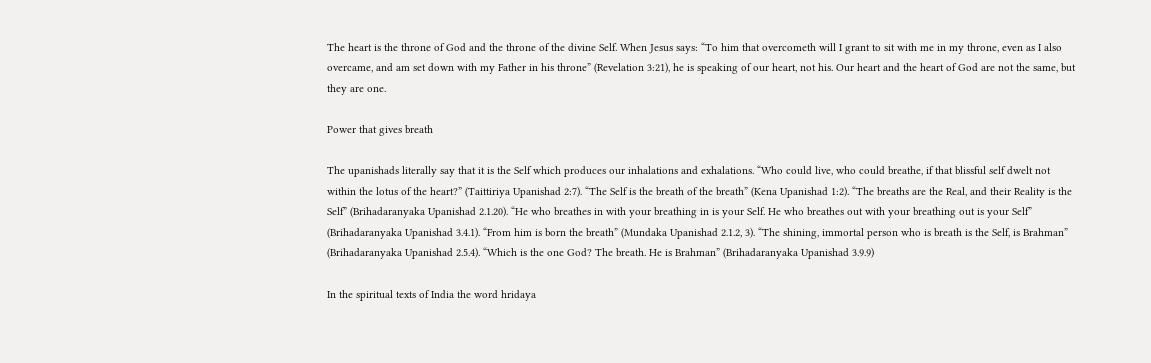The heart is the throne of God and the throne of the divine Self. When Jesus says: “To him that overcometh will I grant to sit with me in my throne, even as I also overcame, and am set down with my Father in his throne” (Revelation 3:21), he is speaking of our heart, not his. Our heart and the heart of God are not the same, but they are one.

Power that gives breath

The upanishads literally say that it is the Self which produces our inhalations and exhalations. “Who could live, who could breathe, if that blissful self dwelt not within the lotus of the heart?” (Taittiriya Upanishad 2:7). “The Self is the breath of the breath” (Kena Upanishad 1:2). “The breaths are the Real, and their Reality is the Self” (Brihadaranyaka Upanishad 2.1.20). “He who breathes in with your breathing in is your Self. He who breathes out with your breathing out is your Self” (Brihadaranyaka Upanishad 3.4.1). “From him is born the breath” (Mundaka Upanishad 2.1.2, 3). “The shining, immortal person who is breath is the Self, is Brahman” (Brihadaranyaka Upanishad 2.5.4). “Which is the one God? The breath. He is Brahman” (Brihadaranyaka Upanishad 3.9.9)

In the spiritual texts of India the word hridaya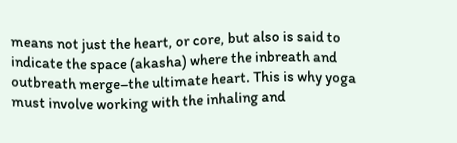means not just the heart, or core, but also is said to indicate the space (akasha) where the inbreath and outbreath merge–the ultimate heart. This is why yoga must involve working with the inhaling and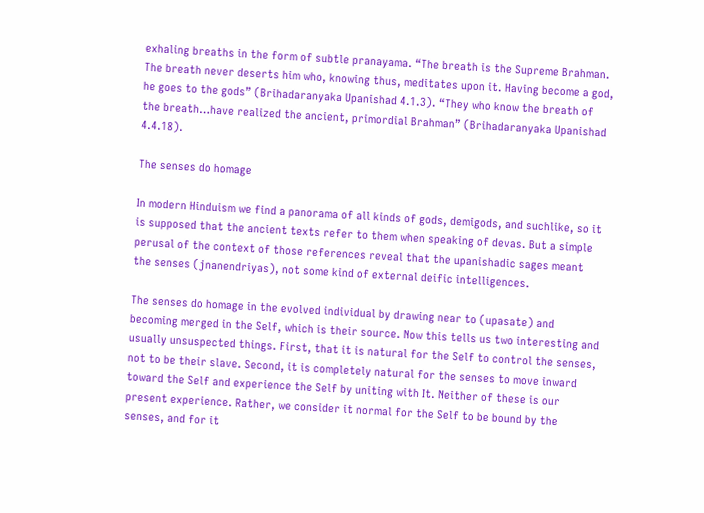exhaling breaths in the form of subtle pranayama. “The breath is the Supreme Brahman. The breath never deserts him who, knowing thus, meditates upon it. Having become a god, he goes to the gods” (Brihadaranyaka Upanishad 4.1.3). “They who know the breath of the breath…have realized the ancient, primordial Brahman” (Brihadaranyaka Upanishad 4.4.18).

The senses do homage

In modern Hinduism we find a panorama of all kinds of gods, demigods, and suchlike, so it is supposed that the ancient texts refer to them when speaking of devas. But a simple perusal of the context of those references reveal that the upanishadic sages meant the senses (jnanendriyas), not some kind of external deific intelligences.

The senses do homage in the evolved individual by drawing near to (upasate) and becoming merged in the Self, which is their source. Now this tells us two interesting and usually unsuspected things. First, that it is natural for the Self to control the senses, not to be their slave. Second, it is completely natural for the senses to move inward toward the Self and experience the Self by uniting with It. Neither of these is our present experience. Rather, we consider it normal for the Self to be bound by the senses, and for it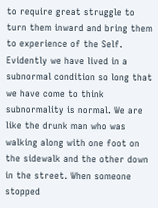to require great struggle to turn them inward and bring them to experience of the Self. Evidently we have lived in a subnormal condition so long that we have come to think subnormality is normal. We are like the drunk man who was walking along with one foot on the sidewalk and the other down in the street. When someone stopped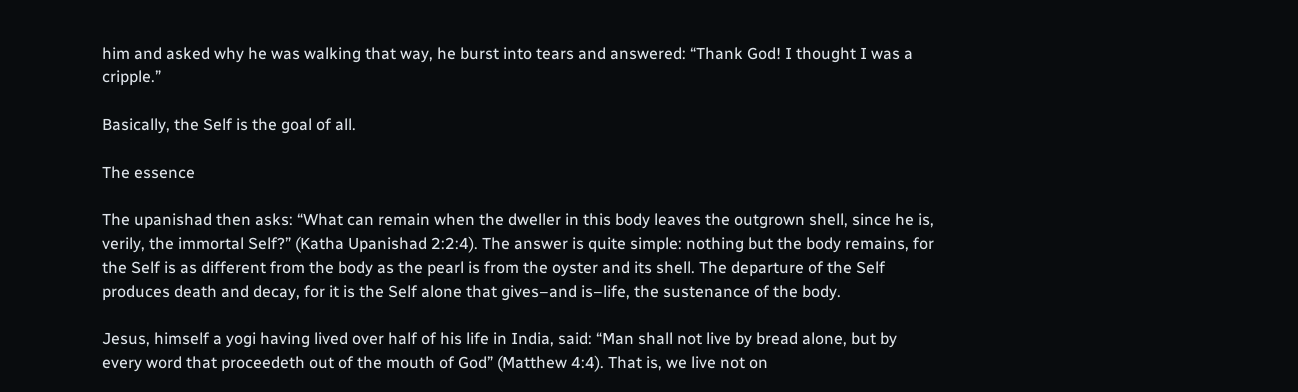him and asked why he was walking that way, he burst into tears and answered: “Thank God! I thought I was a cripple.”

Basically, the Self is the goal of all.

The essence

The upanishad then asks: “What can remain when the dweller in this body leaves the outgrown shell, since he is, verily, the immortal Self?” (Katha Upanishad 2:2:4). The answer is quite simple: nothing but the body remains, for the Self is as different from the body as the pearl is from the oyster and its shell. The departure of the Self produces death and decay, for it is the Self alone that gives–and is–life, the sustenance of the body.

Jesus, himself a yogi having lived over half of his life in India, said: “Man shall not live by bread alone, but by every word that proceedeth out of the mouth of God” (Matthew 4:4). That is, we live not on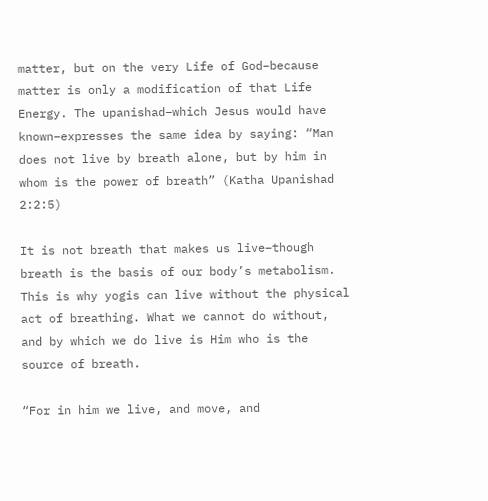matter, but on the very Life of God–because matter is only a modification of that Life Energy. The upanishad–which Jesus would have known–expresses the same idea by saying: “Man does not live by breath alone, but by him in whom is the power of breath” (Katha Upanishad 2:2:5)

It is not breath that makes us live–though breath is the basis of our body’s metabolism. This is why yogis can live without the physical act of breathing. What we cannot do without, and by which we do live is Him who is the source of breath.

“For in him we live, and move, and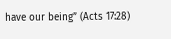have our being” (Acts 17:28)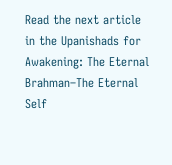Read the next article in the Upanishads for Awakening: The Eternal Brahman–The Eternal Self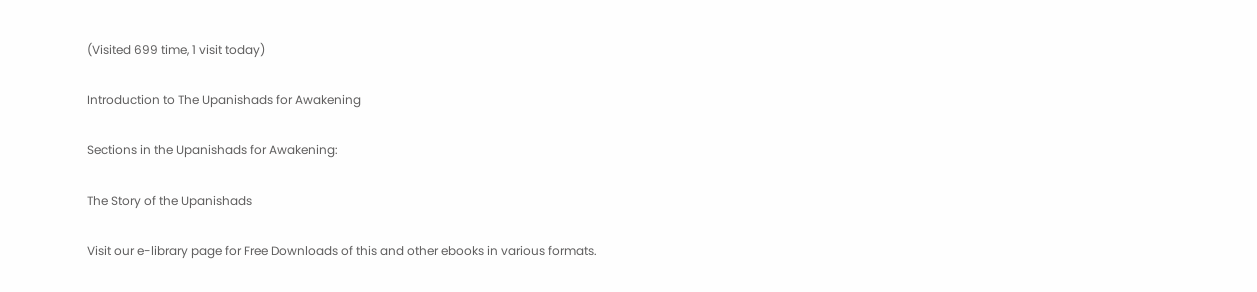(Visited 699 time, 1 visit today)

Introduction to The Upanishads for Awakening

Sections in the Upanishads for Awakening:

The Story of the Upanishads

Visit our e-library page for Free Downloads of this and other ebooks in various formats.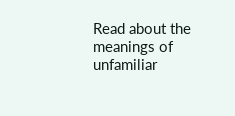Read about the meanings of unfamiliar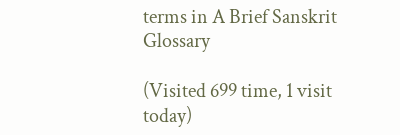terms in A Brief Sanskrit Glossary

(Visited 699 time, 1 visit today)